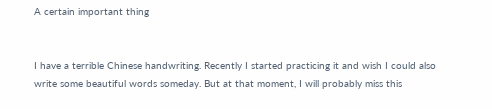A certain important thing


I have a terrible Chinese handwriting. Recently I started practicing it and wish I could also write some beautiful words someday. But at that moment, I will probably miss this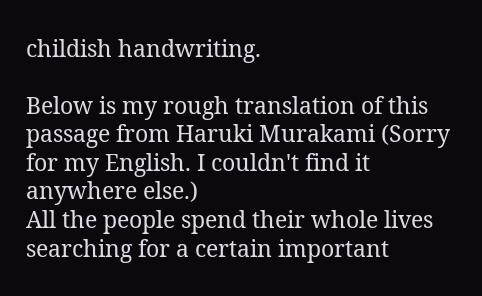childish handwriting.

Below is my rough translation of this passage from Haruki Murakami (Sorry for my English. I couldn't find it anywhere else.)
All the people spend their whole lives searching for a certain important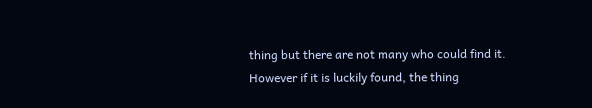thing but there are not many who could find it. However if it is luckily found, the thing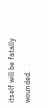itself will be fatally wounded.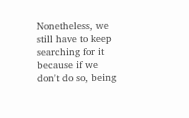Nonetheless, we still have to keep searching for it because if we don't do so, being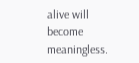alive will become meaningless.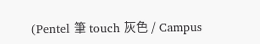(Pentel 筆 touch 灰色 / Campus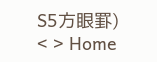S5方眼罫)
< > Home